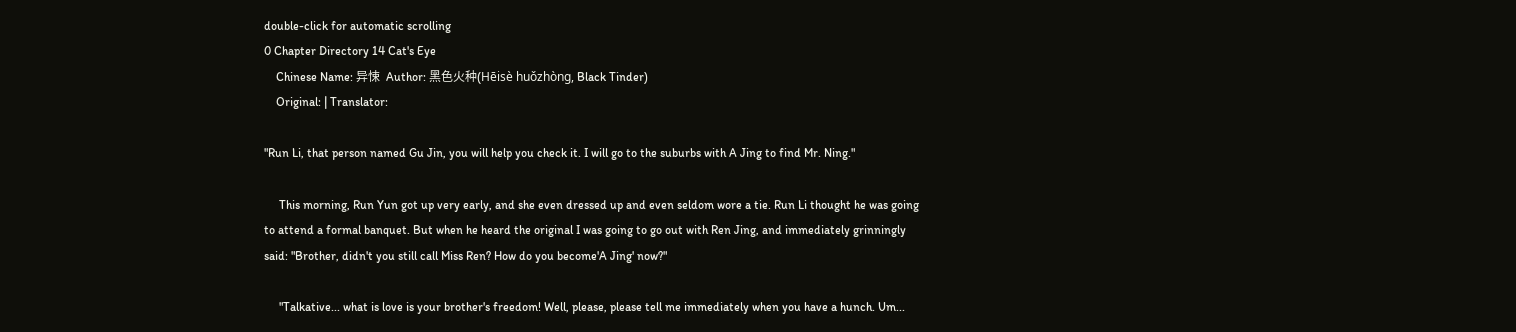double-click for automatic scrolling
0 Chapter Directory 14 Cat's Eye
    Chinese Name: 异悚  Author: 黑色火种(Hēisè huǒzhòng, Black Tinder)
    Original: | Translator:

"Run Li, that person named Gu Jin, you will help you check it. I will go to the suburbs with A Jing to find Mr. Ning."

     This morning, Run Yun got up very early, and she even dressed up and even seldom wore a tie. Run Li thought he was going to attend a formal banquet. But when he heard the original I was going to go out with Ren Jing, and immediately grinningly said: "Brother, didn't you still call Miss Ren? How do you become'A Jing' now?"

     "Talkative... what is love is your brother's freedom! Well, please, please tell me immediately when you have a hunch. Um...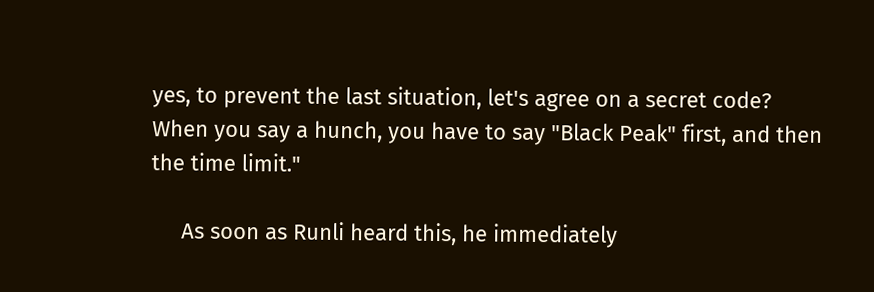yes, to prevent the last situation, let's agree on a secret code? When you say a hunch, you have to say "Black Peak" first, and then the time limit."

     As soon as Runli heard this, he immediately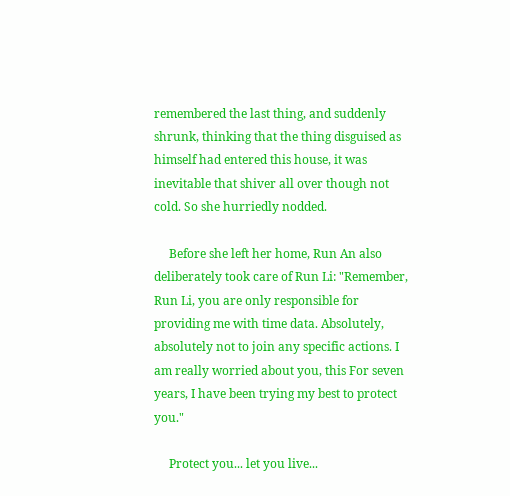remembered the last thing, and suddenly shrunk, thinking that the thing disguised as himself had entered this house, it was inevitable that shiver all over though not cold. So she hurriedly nodded.

     Before she left her home, Run An also deliberately took care of Run Li: "Remember, Run Li, you are only responsible for providing me with time data. Absolutely, absolutely not to join any specific actions. I am really worried about you, this For seven years, I have been trying my best to protect you."

     Protect you... let you live...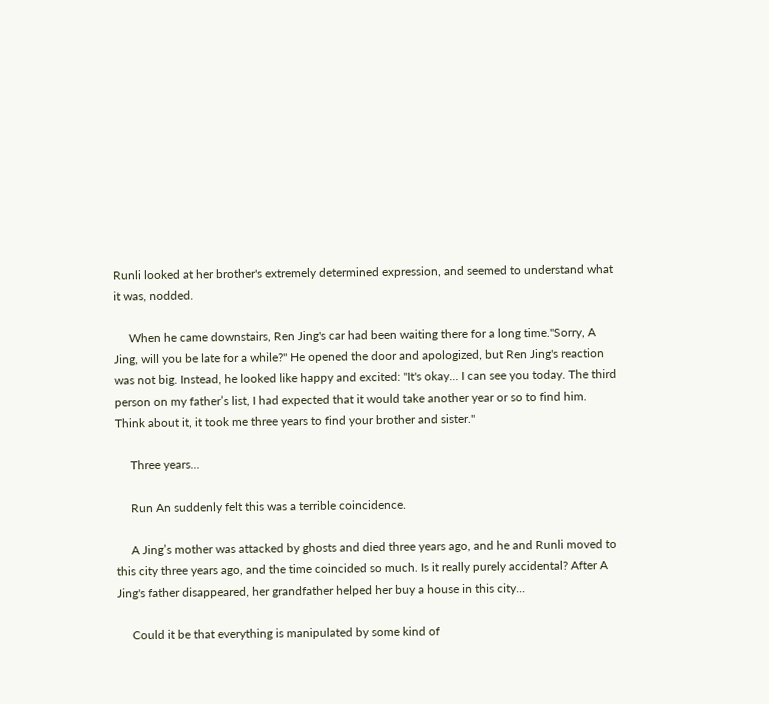Runli looked at her brother's extremely determined expression, and seemed to understand what it was, nodded.

     When he came downstairs, Ren Jing's car had been waiting there for a long time."Sorry, A Jing, will you be late for a while?" He opened the door and apologized, but Ren Jing's reaction was not big. Instead, he looked like happy and excited: "It's okay... I can see you today. The third person on my father’s list, I had expected that it would take another year or so to find him. Think about it, it took me three years to find your brother and sister."

     Three years...

     Run An suddenly felt this was a terrible coincidence.

     A Jing’s mother was attacked by ghosts and died three years ago, and he and Runli moved to this city three years ago, and the time coincided so much. Is it really purely accidental? After A Jing's father disappeared, her grandfather helped her buy a house in this city...

     Could it be that everything is manipulated by some kind of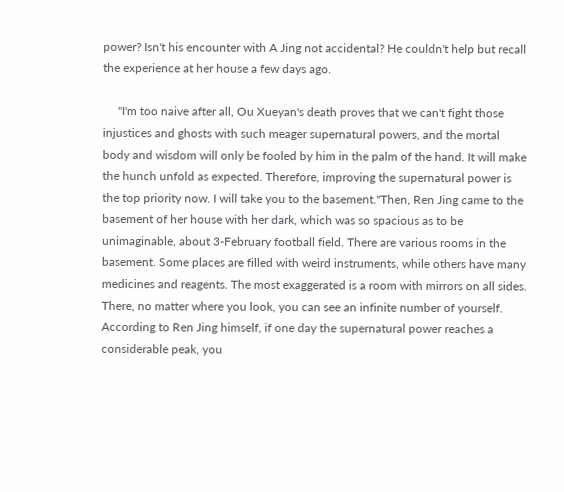power? Isn't his encounter with A Jing not accidental? He couldn't help but recall the experience at her house a few days ago.

     "I'm too naive after all, Ou Xueyan's death proves that we can't fight those injustices and ghosts with such meager supernatural powers, and the mortal body and wisdom will only be fooled by him in the palm of the hand. It will make the hunch unfold as expected. Therefore, improving the supernatural power is the top priority now. I will take you to the basement."Then, Ren Jing came to the basement of her house with her dark, which was so spacious as to be unimaginable, about 3-February football field. There are various rooms in the basement. Some places are filled with weird instruments, while others have many medicines and reagents. The most exaggerated is a room with mirrors on all sides. There, no matter where you look, you can see an infinite number of yourself. According to Ren Jing himself, if one day the supernatural power reaches a considerable peak, you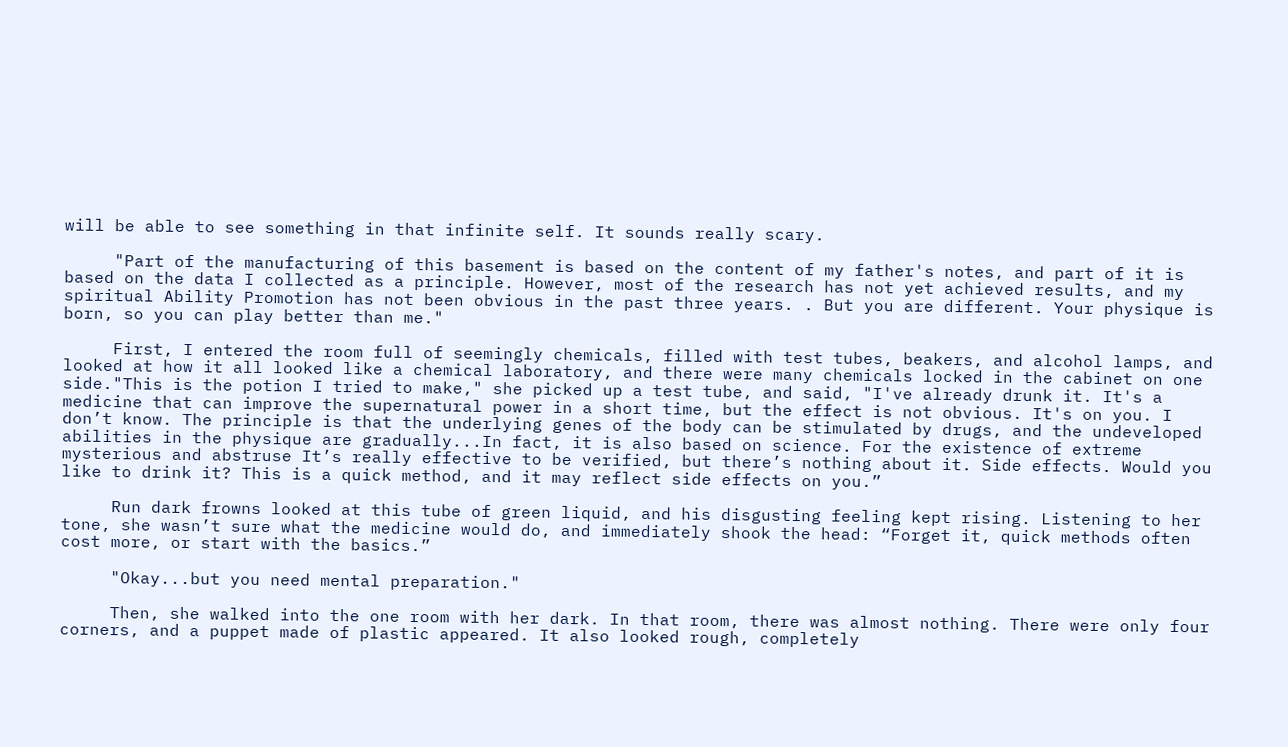will be able to see something in that infinite self. It sounds really scary.

     "Part of the manufacturing of this basement is based on the content of my father's notes, and part of it is based on the data I collected as a principle. However, most of the research has not yet achieved results, and my spiritual Ability Promotion has not been obvious in the past three years. . But you are different. Your physique is born, so you can play better than me."

     First, I entered the room full of seemingly chemicals, filled with test tubes, beakers, and alcohol lamps, and looked at how it all looked like a chemical laboratory, and there were many chemicals locked in the cabinet on one side."This is the potion I tried to make," she picked up a test tube, and said, "I've already drunk it. It's a medicine that can improve the supernatural power in a short time, but the effect is not obvious. It's on you. I don’t know. The principle is that the underlying genes of the body can be stimulated by drugs, and the undeveloped abilities in the physique are gradually...In fact, it is also based on science. For the existence of extreme mysterious and abstruse It’s really effective to be verified, but there’s nothing about it. Side effects. Would you like to drink it? This is a quick method, and it may reflect side effects on you.”

     Run dark frowns looked at this tube of green liquid, and his disgusting feeling kept rising. Listening to her tone, she wasn’t sure what the medicine would do, and immediately shook the head: “Forget it, quick methods often cost more, or start with the basics.”

     "Okay...but you need mental preparation."

     Then, she walked into the one room with her dark. In that room, there was almost nothing. There were only four corners, and a puppet made of plastic appeared. It also looked rough, completely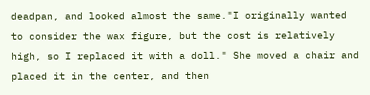deadpan, and looked almost the same."I originally wanted to consider the wax figure, but the cost is relatively high, so I replaced it with a doll." She moved a chair and placed it in the center, and then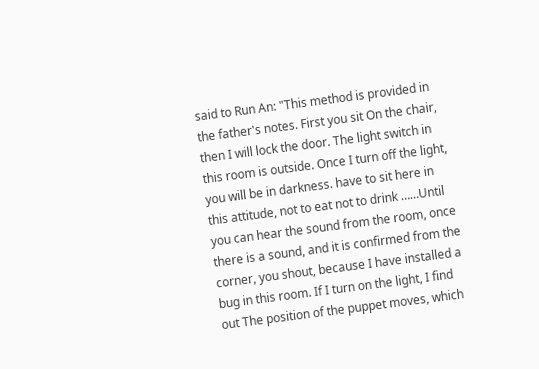said to Run An: "This method is provided in the father's notes. First you sit On the chair, then I will lock the door. The light switch in this room is outside. Once I turn off the light, you will be in darkness. have to sit here in this attitude, not to eat not to drink ……Until you can hear the sound from the room, once there is a sound, and it is confirmed from the corner, you shout, because I have installed a bug in this room. If I turn on the light, I find out The position of the puppet moves, which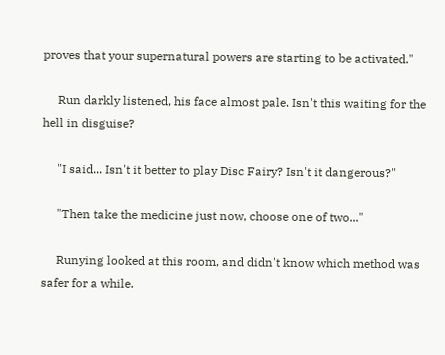proves that your supernatural powers are starting to be activated."

     Run darkly listened, his face almost pale. Isn't this waiting for the hell in disguise?

     "I said... Isn't it better to play Disc Fairy? Isn't it dangerous?"

     "Then take the medicine just now, choose one of two..."

     Runying looked at this room, and didn't know which method was safer for a while.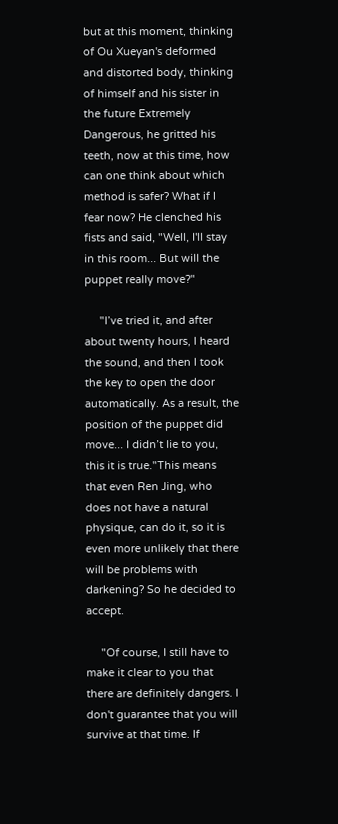but at this moment, thinking of Ou Xueyan's deformed and distorted body, thinking of himself and his sister in the future Extremely Dangerous, he gritted his teeth, now at this time, how can one think about which method is safer? What if I fear now? He clenched his fists and said, "Well, I'll stay in this room... But will the puppet really move?"

     "I’ve tried it, and after about twenty hours, I heard the sound, and then I took the key to open the door automatically. As a result, the position of the puppet did move... I didn’t lie to you, this it is true."This means that even Ren Jing, who does not have a natural physique, can do it, so it is even more unlikely that there will be problems with darkening? So he decided to accept.

     "Of course, I still have to make it clear to you that there are definitely dangers. I don't guarantee that you will survive at that time. If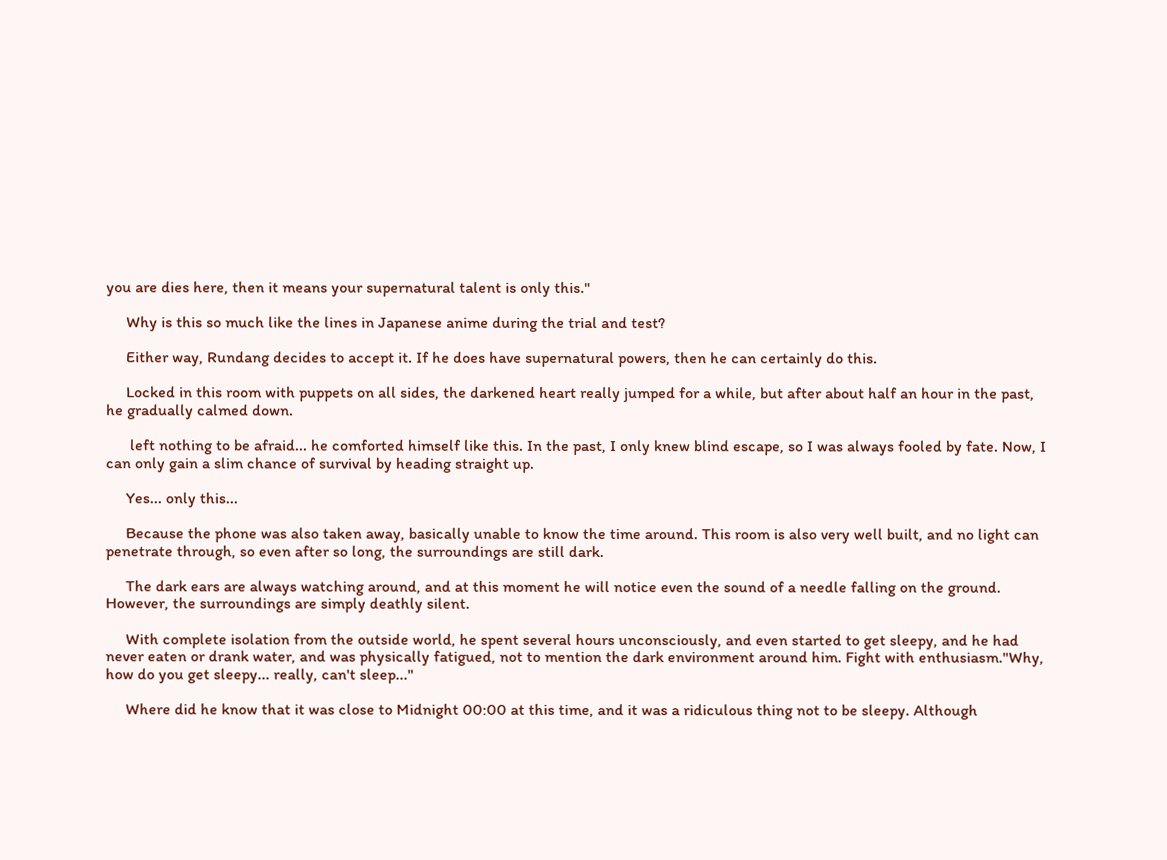you are dies here, then it means your supernatural talent is only this."

     Why is this so much like the lines in Japanese anime during the trial and test?

     Either way, Rundang decides to accept it. If he does have supernatural powers, then he can certainly do this.

     Locked in this room with puppets on all sides, the darkened heart really jumped for a while, but after about half an hour in the past, he gradually calmed down.

      left nothing to be afraid... he comforted himself like this. In the past, I only knew blind escape, so I was always fooled by fate. Now, I can only gain a slim chance of survival by heading straight up.

     Yes... only this...

     Because the phone was also taken away, basically unable to know the time around. This room is also very well built, and no light can penetrate through, so even after so long, the surroundings are still dark.

     The dark ears are always watching around, and at this moment he will notice even the sound of a needle falling on the ground. However, the surroundings are simply deathly silent.

     With complete isolation from the outside world, he spent several hours unconsciously, and even started to get sleepy, and he had never eaten or drank water, and was physically fatigued, not to mention the dark environment around him. Fight with enthusiasm."Why, how do you get sleepy... really, can't sleep..."

     Where did he know that it was close to Midnight 00:00 at this time, and it was a ridiculous thing not to be sleepy. Although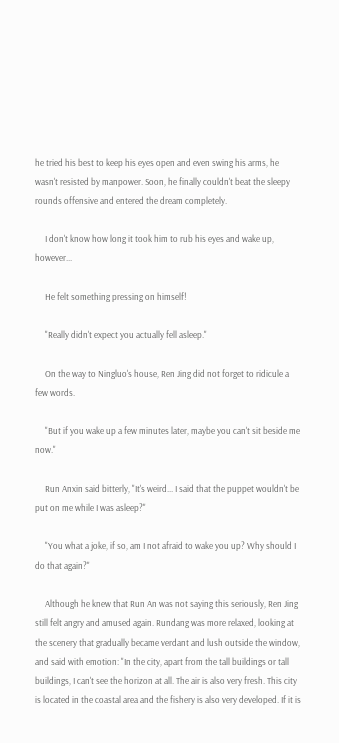he tried his best to keep his eyes open and even swing his arms, he wasn't resisted by manpower. Soon, he finally couldn't beat the sleepy rounds offensive and entered the dream completely.

     I don't know how long it took him to rub his eyes and wake up, however...

     He felt something pressing on himself!

     "Really didn't expect you actually fell asleep."

     On the way to Ningluo's house, Ren Jing did not forget to ridicule a few words.

     "But if you wake up a few minutes later, maybe you can't sit beside me now."

     Run Anxin said bitterly, "It's weird... I said that the puppet wouldn't be put on me while I was asleep?"

     "You what a joke, if so, am I not afraid to wake you up? Why should I do that again?"

     Although he knew that Run An was not saying this seriously, Ren Jing still felt angry and amused again. Rundang was more relaxed, looking at the scenery that gradually became verdant and lush outside the window, and said with emotion: "In the city, apart from the tall buildings or tall buildings, I can't see the horizon at all. The air is also very fresh. This city is located in the coastal area and the fishery is also very developed. If it is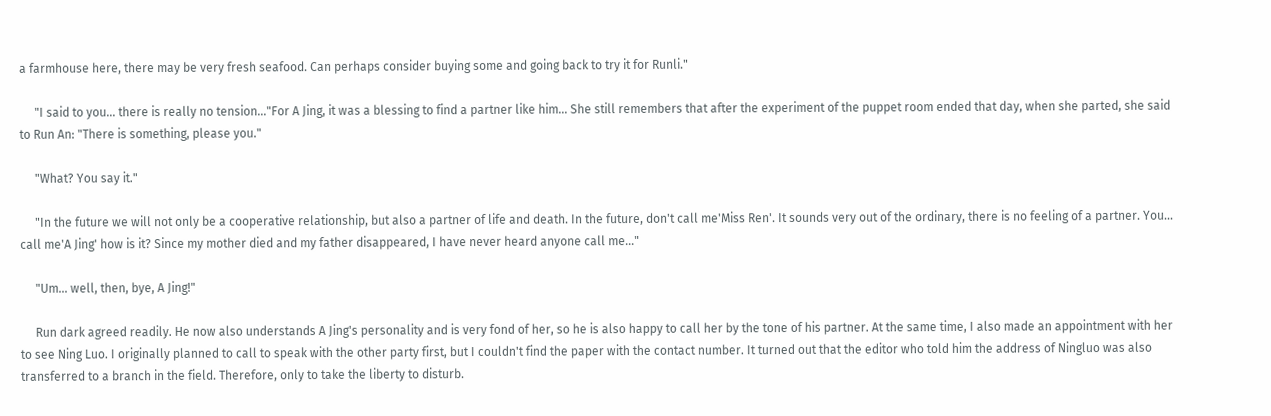a farmhouse here, there may be very fresh seafood. Can perhaps consider buying some and going back to try it for Runli."

     "I said to you... there is really no tension..."For A Jing, it was a blessing to find a partner like him... She still remembers that after the experiment of the puppet room ended that day, when she parted, she said to Run An: "There is something, please you."

     "What? You say it."

     "In the future we will not only be a cooperative relationship, but also a partner of life and death. In the future, don't call me'Miss Ren'. It sounds very out of the ordinary, there is no feeling of a partner. You... call me'A Jing' how is it? Since my mother died and my father disappeared, I have never heard anyone call me..."

     "Um... well, then, bye, A Jing!"

     Run dark agreed readily. He now also understands A Jing's personality and is very fond of her, so he is also happy to call her by the tone of his partner. At the same time, I also made an appointment with her to see Ning Luo. I originally planned to call to speak with the other party first, but I couldn't find the paper with the contact number. It turned out that the editor who told him the address of Ningluo was also transferred to a branch in the field. Therefore, only to take the liberty to disturb.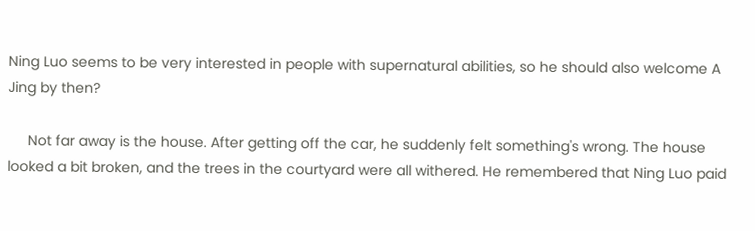Ning Luo seems to be very interested in people with supernatural abilities, so he should also welcome A Jing by then?

     Not far away is the house. After getting off the car, he suddenly felt something's wrong. The house looked a bit broken, and the trees in the courtyard were all withered. He remembered that Ning Luo paid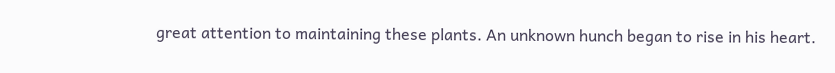great attention to maintaining these plants. An unknown hunch began to rise in his heart.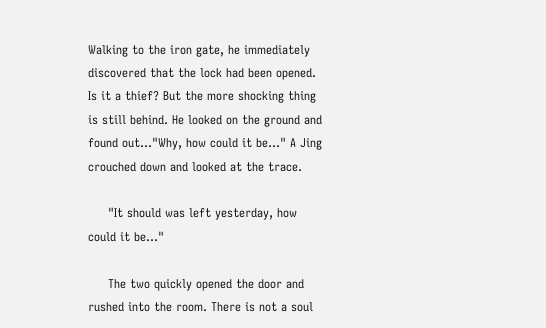Walking to the iron gate, he immediately discovered that the lock had been opened. Is it a thief? But the more shocking thing is still behind. He looked on the ground and found out..."Why, how could it be..." A Jing crouched down and looked at the trace.

     "It should was left yesterday, how could it be..."

     The two quickly opened the door and rushed into the room. There is not a soul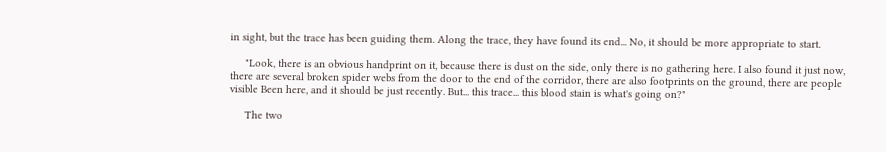in sight, but the trace has been guiding them. Along the trace, they have found its end... No, it should be more appropriate to start.

     "Look, there is an obvious handprint on it, because there is dust on the side, only there is no gathering here. I also found it just now, there are several broken spider webs from the door to the end of the corridor, there are also footprints on the ground, there are people visible Been here, and it should be just recently. But... this trace... this blood stain is what's going on?"

     The two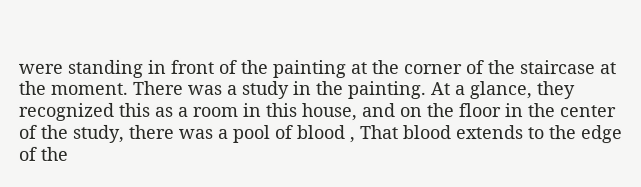were standing in front of the painting at the corner of the staircase at the moment. There was a study in the painting. At a glance, they recognized this as a room in this house, and on the floor in the center of the study, there was a pool of blood , That blood extends to the edge of the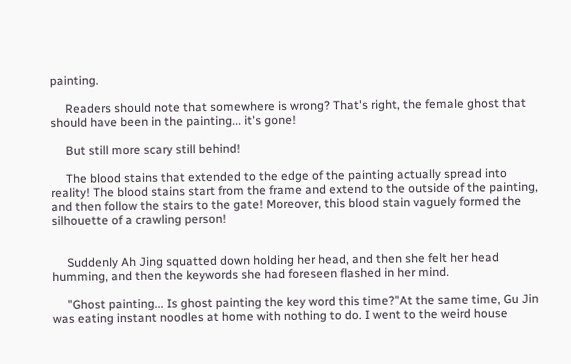painting.

     Readers should note that somewhere is wrong? That's right, the female ghost that should have been in the painting... it's gone!

     But still more scary still behind!

     The blood stains that extended to the edge of the painting actually spread into reality! The blood stains start from the frame and extend to the outside of the painting, and then follow the stairs to the gate! Moreover, this blood stain vaguely formed the silhouette of a crawling person!


     Suddenly Ah Jing squatted down holding her head, and then she felt her head humming, and then the keywords she had foreseen flashed in her mind.

     "Ghost painting... Is ghost painting the key word this time?"At the same time, Gu Jin was eating instant noodles at home with nothing to do. I went to the weird house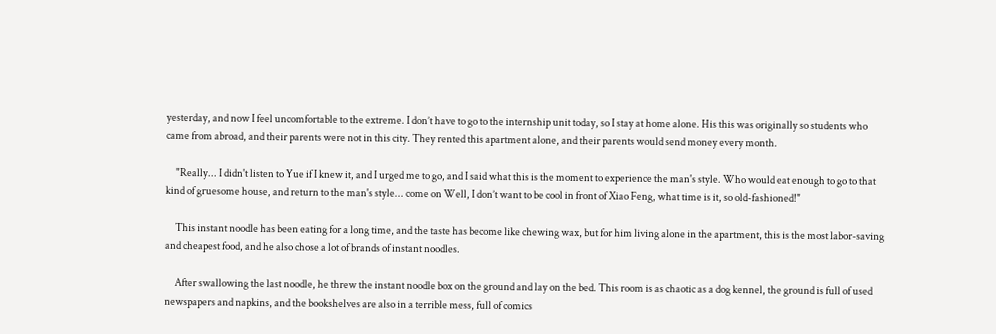yesterday, and now I feel uncomfortable to the extreme. I don’t have to go to the internship unit today, so I stay at home alone. His this was originally so students who came from abroad, and their parents were not in this city. They rented this apartment alone, and their parents would send money every month.

     "Really... I didn't listen to Yue if I knew it, and I urged me to go, and I said what this is the moment to experience the man's style. Who would eat enough to go to that kind of gruesome house, and return to the man's style... come on Well, I don’t want to be cool in front of Xiao Feng, what time is it, so old-fashioned!"

     This instant noodle has been eating for a long time, and the taste has become like chewing wax, but for him living alone in the apartment, this is the most labor-saving and cheapest food, and he also chose a lot of brands of instant noodles.

     After swallowing the last noodle, he threw the instant noodle box on the ground and lay on the bed. This room is as chaotic as a dog kennel, the ground is full of used newspapers and napkins, and the bookshelves are also in a terrible mess, full of comics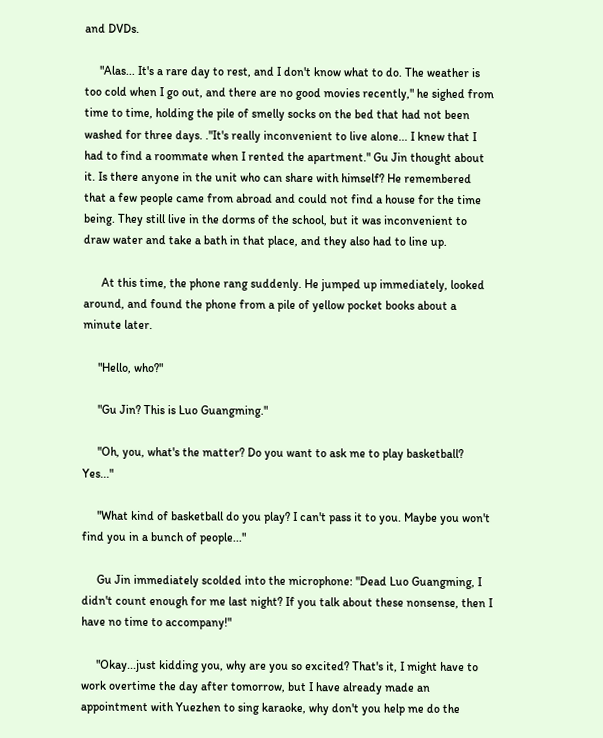and DVDs.

     "Alas... It's a rare day to rest, and I don't know what to do. The weather is too cold when I go out, and there are no good movies recently," he sighed from time to time, holding the pile of smelly socks on the bed that had not been washed for three days. ."It's really inconvenient to live alone... I knew that I had to find a roommate when I rented the apartment." Gu Jin thought about it. Is there anyone in the unit who can share with himself? He remembered that a few people came from abroad and could not find a house for the time being. They still live in the dorms of the school, but it was inconvenient to draw water and take a bath in that place, and they also had to line up.

      At this time, the phone rang suddenly. He jumped up immediately, looked around, and found the phone from a pile of yellow pocket books about a minute later.

     "Hello, who?"

     "Gu Jin? This is Luo Guangming."

     "Oh, you, what's the matter? Do you want to ask me to play basketball? Yes..."

     "What kind of basketball do you play? I can't pass it to you. Maybe you won't find you in a bunch of people..."

     Gu Jin immediately scolded into the microphone: "Dead Luo Guangming, I didn't count enough for me last night? If you talk about these nonsense, then I have no time to accompany!"

     "Okay...just kidding you, why are you so excited? That's it, I might have to work overtime the day after tomorrow, but I have already made an appointment with Yuezhen to sing karaoke, why don't you help me do the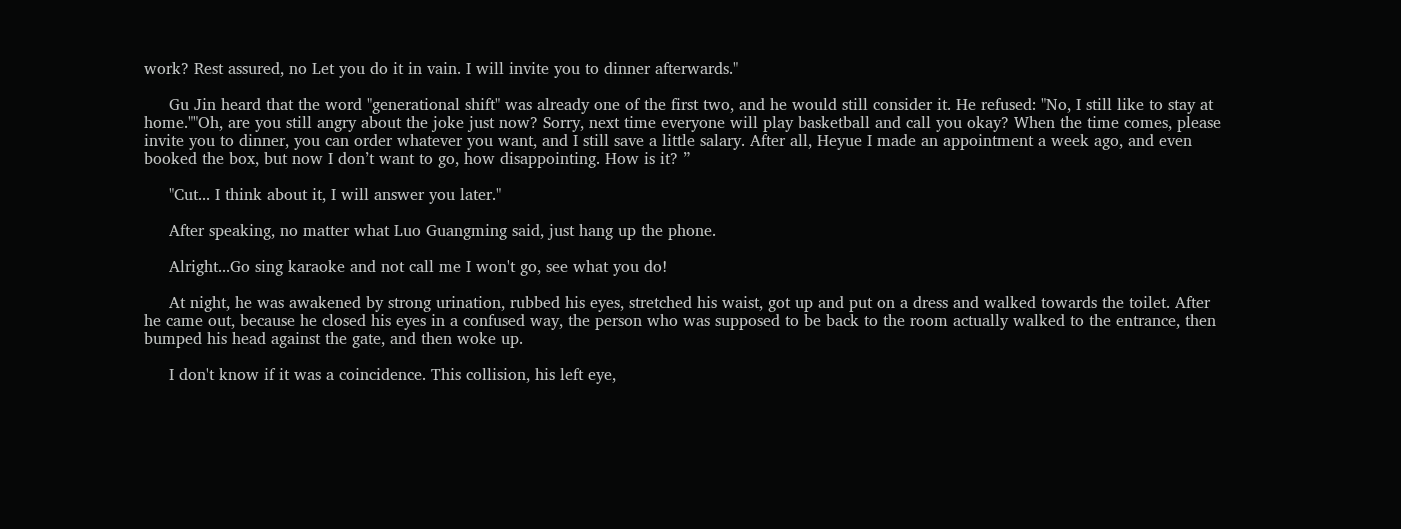work? Rest assured, no Let you do it in vain. I will invite you to dinner afterwards."

     Gu Jin heard that the word "generational shift" was already one of the first two, and he would still consider it. He refused: "No, I still like to stay at home.""Oh, are you still angry about the joke just now? Sorry, next time everyone will play basketball and call you okay? When the time comes, please invite you to dinner, you can order whatever you want, and I still save a little salary. After all, Heyue I made an appointment a week ago, and even booked the box, but now I don’t want to go, how disappointing. How is it? ”

     "Cut... I think about it, I will answer you later."

     After speaking, no matter what Luo Guangming said, just hang up the phone.

     Alright...Go sing karaoke and not call me I won't go, see what you do!

     At night, he was awakened by strong urination, rubbed his eyes, stretched his waist, got up and put on a dress and walked towards the toilet. After he came out, because he closed his eyes in a confused way, the person who was supposed to be back to the room actually walked to the entrance, then bumped his head against the gate, and then woke up.

     I don't know if it was a coincidence. This collision, his left eye,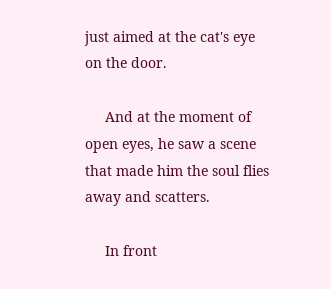just aimed at the cat's eye on the door.

     And at the moment of open eyes, he saw a scene that made him the soul flies away and scatters.

     In front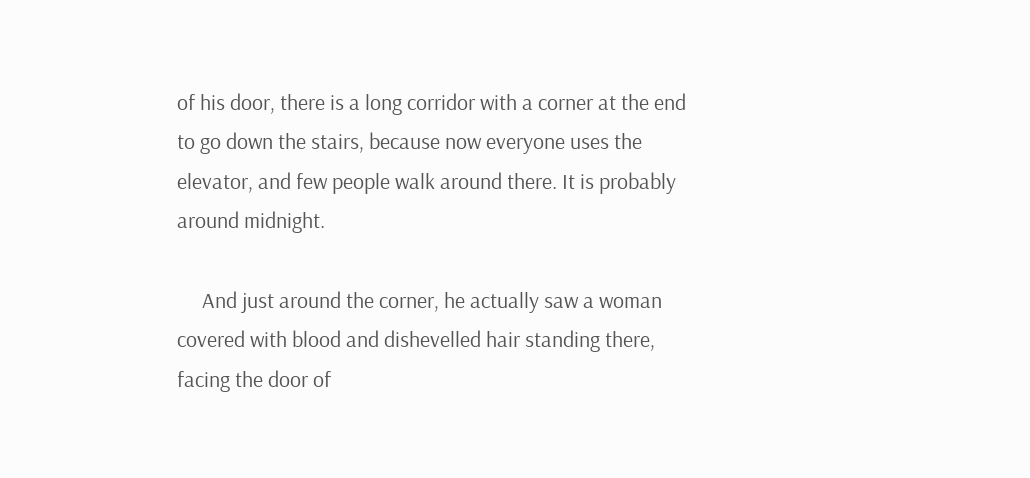of his door, there is a long corridor with a corner at the end to go down the stairs, because now everyone uses the elevator, and few people walk around there. It is probably around midnight.

     And just around the corner, he actually saw a woman covered with blood and dishevelled hair standing there, facing the door of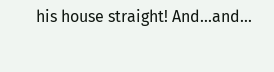his house straight! And...and...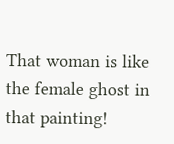That woman is like the female ghost in that painting!